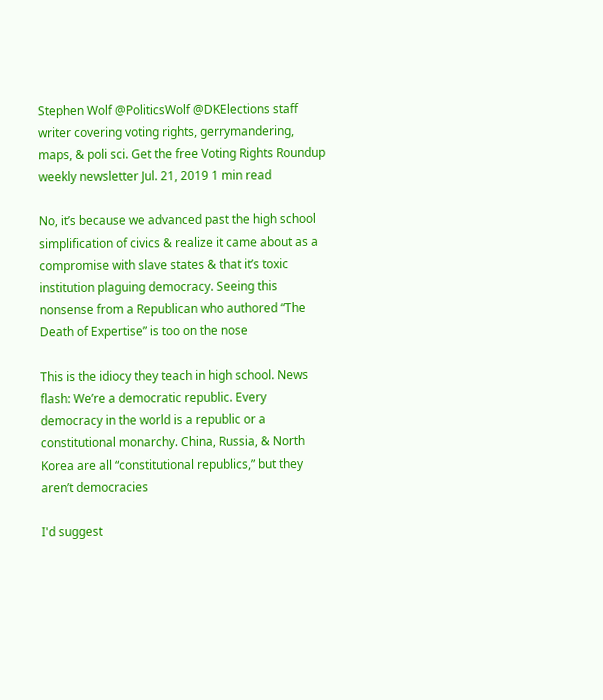Stephen Wolf @PoliticsWolf @DKElections staff writer covering voting rights, gerrymandering, maps, & poli sci. Get the free Voting Rights Roundup weekly newsletter Jul. 21, 2019 1 min read

No, it’s because we advanced past the high school simplification of civics & realize it came about as a compromise with slave states & that it’s toxic institution plaguing democracy. Seeing this nonsense from a Republican who authored “The Death of Expertise” is too on the nose

This is the idiocy they teach in high school. News flash: We’re a democratic republic. Every democracy in the world is a republic or a constitutional monarchy. China, Russia, & North Korea are all “constitutional republics,” but they aren’t democracies

I'd suggest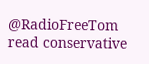@RadioFreeTom read conservative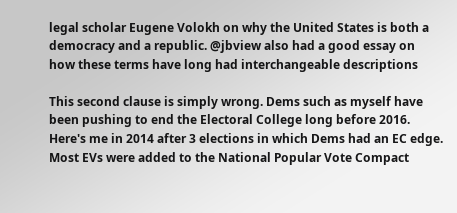legal scholar Eugene Volokh on why the United States is both a democracy and a republic. @jbview also had a good essay on how these terms have long had interchangeable descriptions

This second clause is simply wrong. Dems such as myself have been pushing to end the Electoral College long before 2016. Here's me in 2014 after 3 elections in which Dems had an EC edge. Most EVs were added to the National Popular Vote Compact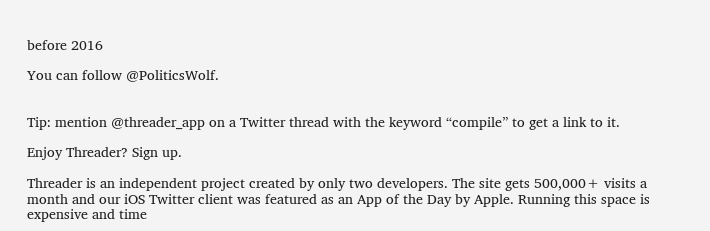before 2016

You can follow @PoliticsWolf.


Tip: mention @threader_app on a Twitter thread with the keyword “compile” to get a link to it.

Enjoy Threader? Sign up.

Threader is an independent project created by only two developers. The site gets 500,000+ visits a month and our iOS Twitter client was featured as an App of the Day by Apple. Running this space is expensive and time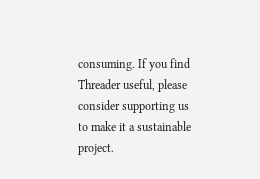consuming. If you find Threader useful, please consider supporting us to make it a sustainable project.